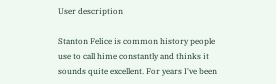User description

Stanton Felice is common history people use to call hime constantly and thinks it sounds quite excellent. For years I've been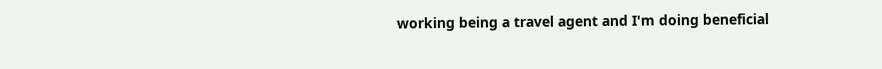working being a travel agent and I'm doing beneficial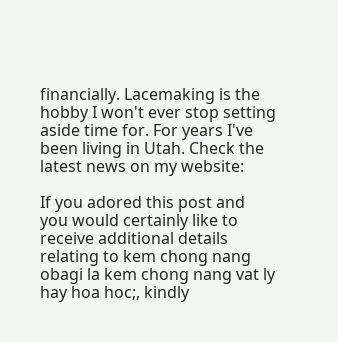financially. Lacemaking is the hobby I won't ever stop setting aside time for. For years I've been living in Utah. Check the latest news on my website:

If you adored this post and you would certainly like to receive additional details relating to kem chong nang obagi la kem chong nang vat ly hay hoa hoc;, kindly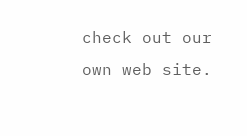check out our own web site.